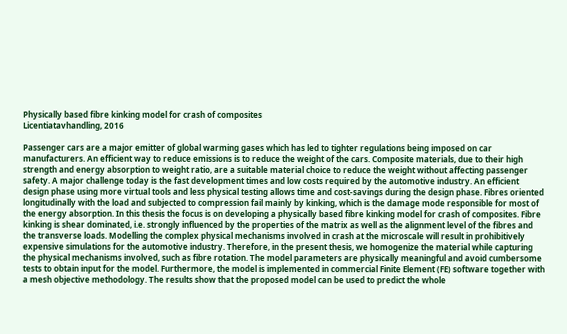Physically based fibre kinking model for crash of composites
Licentiatavhandling, 2016

Passenger cars are a major emitter of global warming gases which has led to tighter regulations being imposed on car manufacturers. An efficient way to reduce emissions is to reduce the weight of the cars. Composite materials, due to their high strength and energy absorption to weight ratio, are a suitable material choice to reduce the weight without affecting passenger safety. A major challenge today is the fast development times and low costs required by the automotive industry. An efficient design phase using more virtual tools and less physical testing allows time and cost-savings during the design phase. Fibres oriented longitudinally with the load and subjected to compression fail mainly by kinking, which is the damage mode responsible for most of the energy absorption. In this thesis the focus is on developing a physically based fibre kinking model for crash of composites. Fibre kinking is shear dominated, i.e. strongly influenced by the properties of the matrix as well as the alignment level of the fibres and the transverse loads. Modelling the complex physical mechanisms involved in crash at the microscale will result in prohibitively expensive simulations for the automotive industry. Therefore, in the present thesis, we homogenize the material while capturing the physical mechanisms involved, such as fibre rotation. The model parameters are physically meaningful and avoid cumbersome tests to obtain input for the model. Furthermore, the model is implemented in commercial Finite Element (FE) software together with a mesh objective methodology. The results show that the proposed model can be used to predict the whole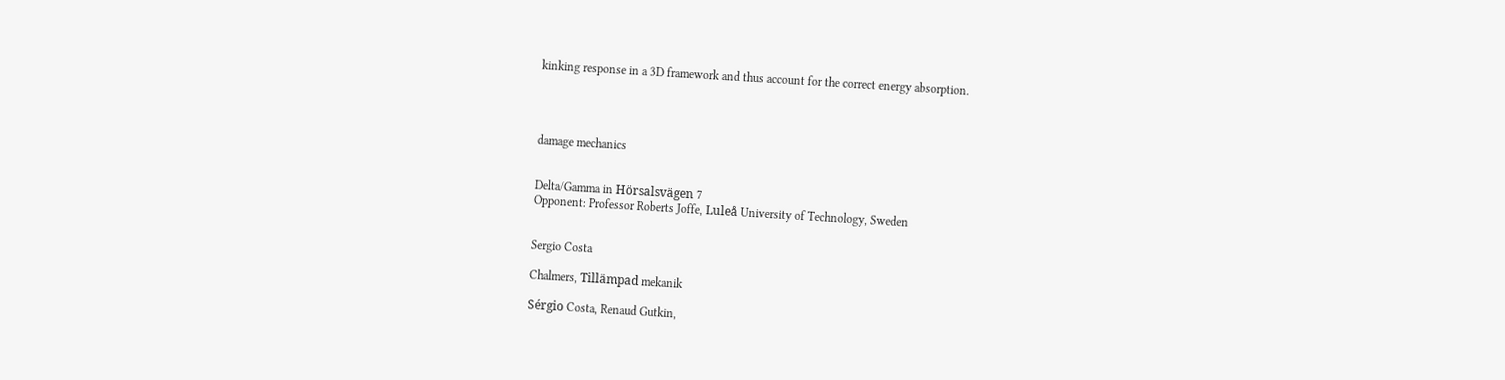kinking response in a 3D framework and thus account for the correct energy absorption.




damage mechanics


Delta/Gamma in Hörsalsvägen 7
Opponent: Professor Roberts Joffe, Luleå University of Technology, Sweden


Sergio Costa

Chalmers, Tillämpad mekanik

Sérgio Costa, Renaud Gutkin,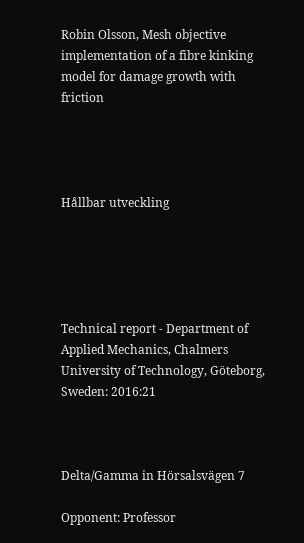Robin Olsson, Mesh objective implementation of a fibre kinking model for damage growth with friction




Hållbar utveckling





Technical report - Department of Applied Mechanics, Chalmers University of Technology, Göteborg, Sweden: 2016:21



Delta/Gamma in Hörsalsvägen 7

Opponent: Professor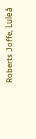Roberts Joffe, Luleå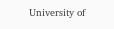University of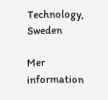Technology, Sweden

Mer information